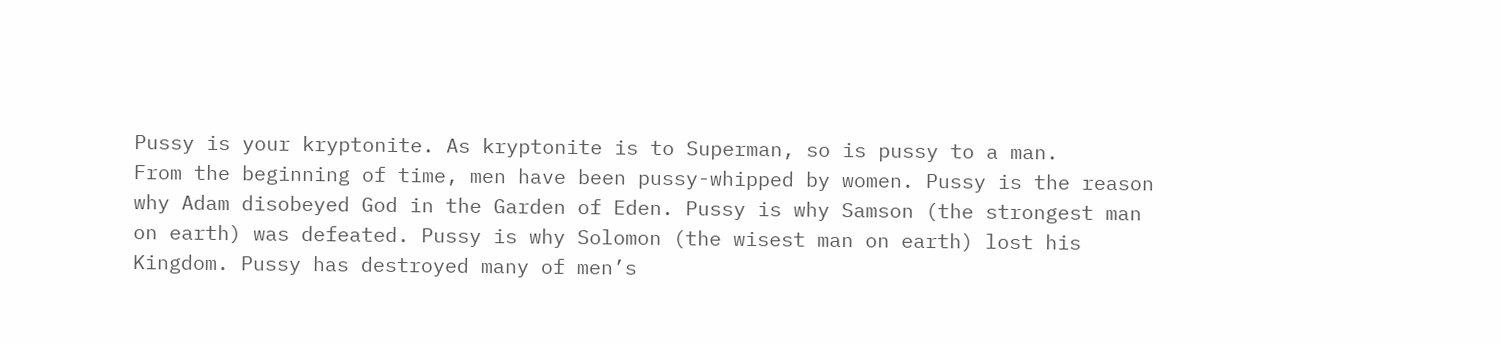Pussy is your kryptonite. As kryptonite is to Superman, so is pussy to a man.
From the beginning of time, men have been pussy-whipped by women. Pussy is the reason why Adam disobeyed God in the Garden of Eden. Pussy is why Samson (the strongest man on earth) was defeated. Pussy is why Solomon (the wisest man on earth) lost his Kingdom. Pussy has destroyed many of men’s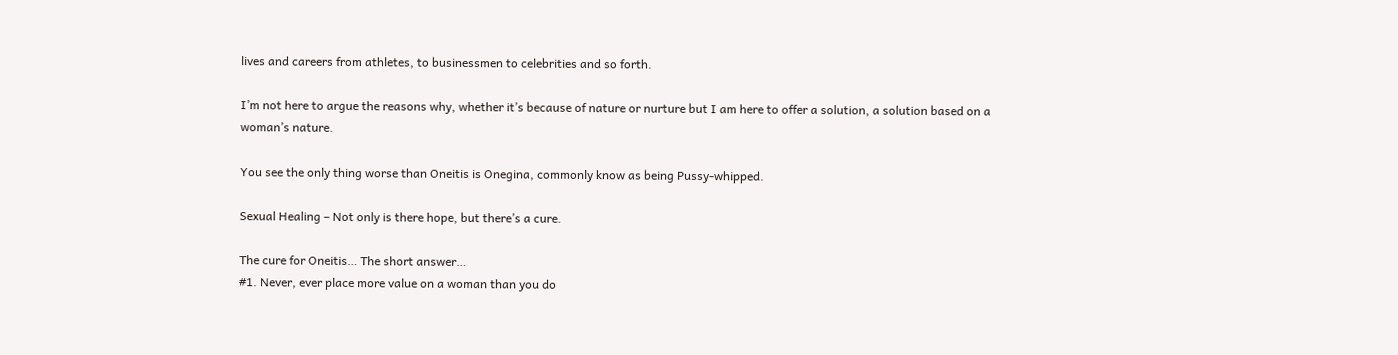lives and careers from athletes, to businessmen to celebrities and so forth.

I’m not here to argue the reasons why, whether it’s because of nature or nurture but I am here to offer a solution, a solution based on a woman’s nature.

You see the only thing worse than Oneitis is Onegina, commonly know as being Pussy-whipped.

Sexual Healing – Not only is there hope, but there’s a cure.

The cure for Oneitis… The short answer…
#1. Never, ever place more value on a woman than you do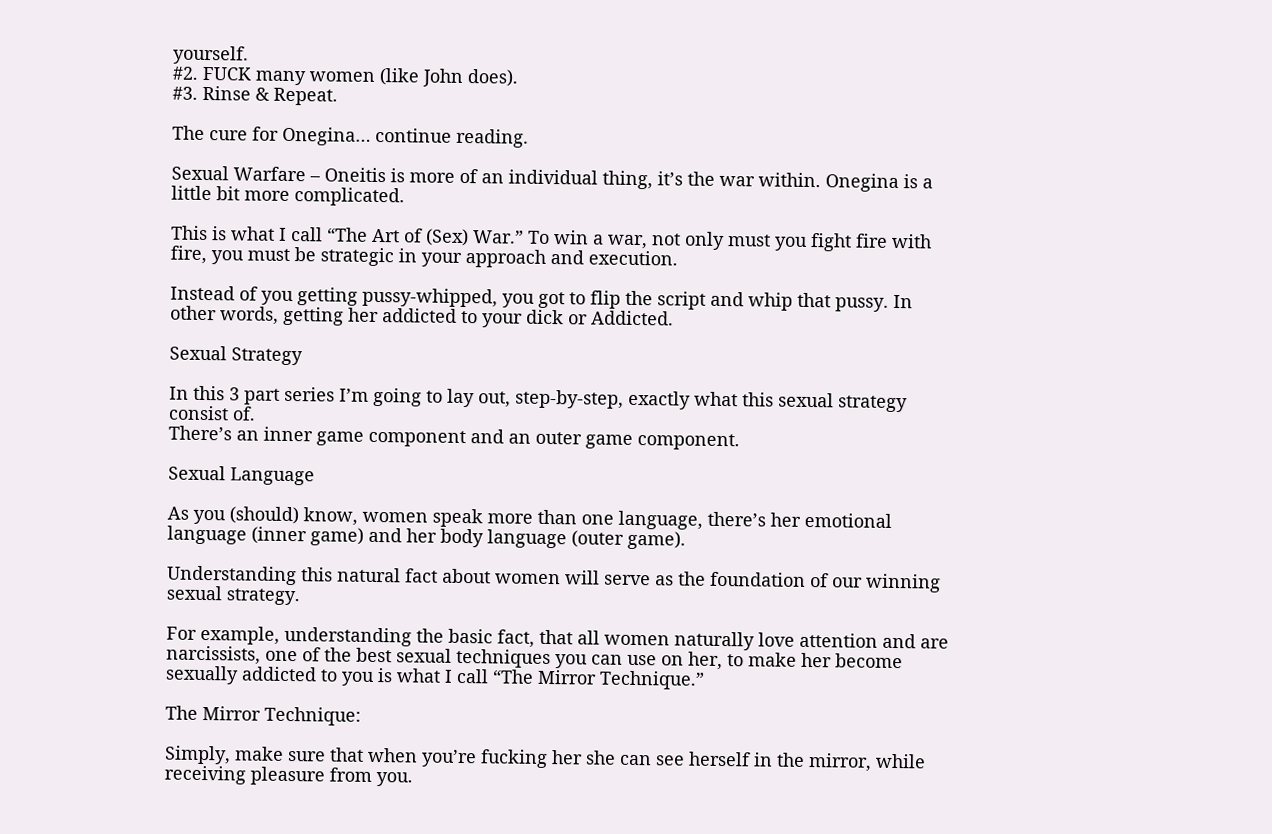yourself.
#2. FUCK many women (like John does).
#3. Rinse & Repeat.

The cure for Onegina… continue reading.

Sexual Warfare – Oneitis is more of an individual thing, it’s the war within. Onegina is a little bit more complicated.

This is what I call “The Art of (Sex) War.” To win a war, not only must you fight fire with fire, you must be strategic in your approach and execution.

Instead of you getting pussy-whipped, you got to flip the script and whip that pussy. In other words, getting her addicted to your dick or Addicted.

Sexual Strategy

In this 3 part series I’m going to lay out, step-by-step, exactly what this sexual strategy consist of.
There’s an inner game component and an outer game component.

Sexual Language

As you (should) know, women speak more than one language, there’s her emotional language (inner game) and her body language (outer game).

Understanding this natural fact about women will serve as the foundation of our winning sexual strategy.

For example, understanding the basic fact, that all women naturally love attention and are narcissists, one of the best sexual techniques you can use on her, to make her become sexually addicted to you is what I call “The Mirror Technique.”

The Mirror Technique:

Simply, make sure that when you’re fucking her she can see herself in the mirror, while receiving pleasure from you.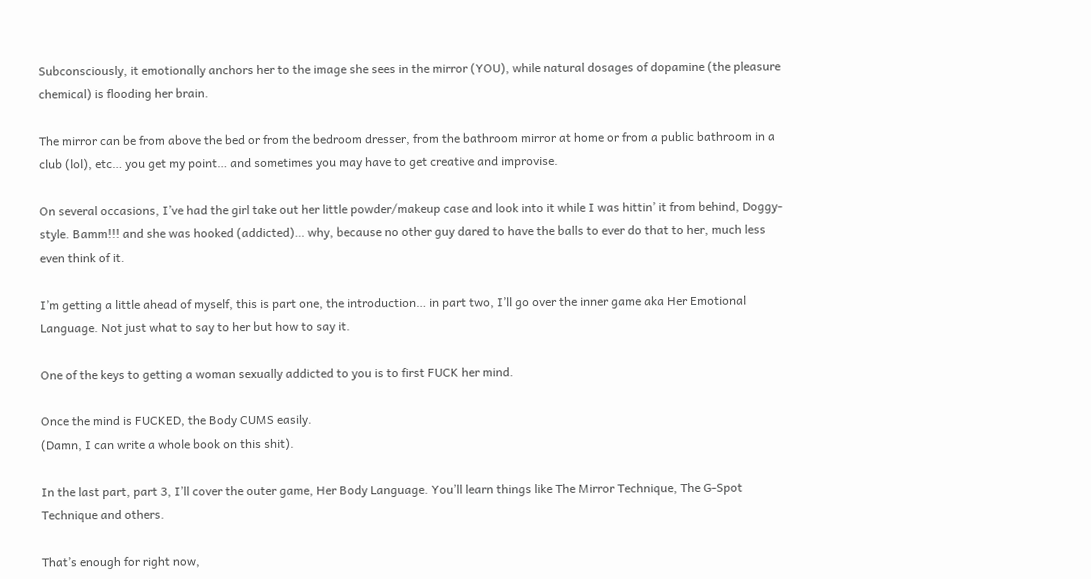Subconsciously, it emotionally anchors her to the image she sees in the mirror (YOU), while natural dosages of dopamine (the pleasure chemical) is flooding her brain.

The mirror can be from above the bed or from the bedroom dresser, from the bathroom mirror at home or from a public bathroom in a club (lol), etc… you get my point… and sometimes you may have to get creative and improvise.

On several occasions, I’ve had the girl take out her little powder/makeup case and look into it while I was hittin’ it from behind, Doggy-style. Bamm!!! and she was hooked (addicted)… why, because no other guy dared to have the balls to ever do that to her, much less even think of it.

I’m getting a little ahead of myself, this is part one, the introduction… in part two, I’ll go over the inner game aka Her Emotional Language. Not just what to say to her but how to say it.

One of the keys to getting a woman sexually addicted to you is to first FUCK her mind.

Once the mind is FUCKED, the Body CUMS easily.
(Damn, I can write a whole book on this shit).

In the last part, part 3, I’ll cover the outer game, Her Body Language. You’ll learn things like The Mirror Technique, The G-Spot Technique and others.

That’s enough for right now,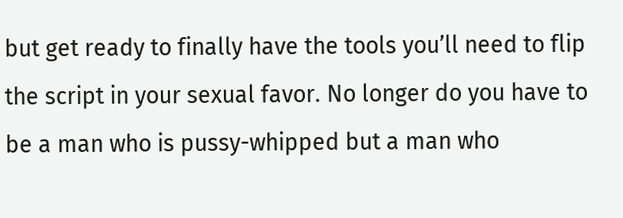but get ready to finally have the tools you’ll need to flip the script in your sexual favor. No longer do you have to be a man who is pussy-whipped but a man who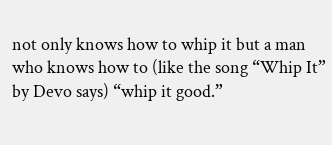not only knows how to whip it but a man who knows how to (like the song “Whip It” by Devo says) “whip it good.”